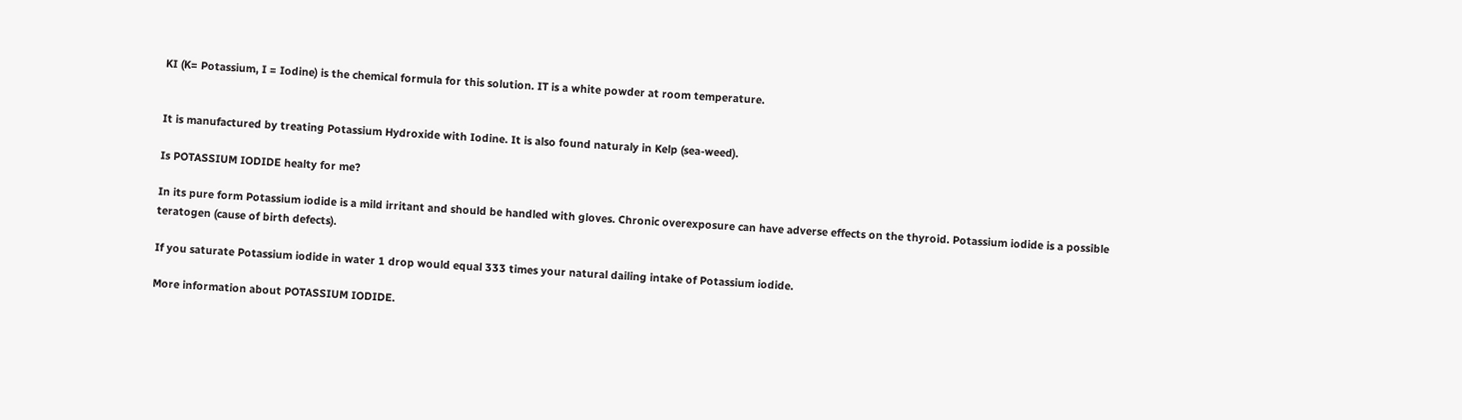KI (K= Potassium, I = Iodine) is the chemical formula for this solution. IT is a white powder at room temperature.


It is manufactured by treating Potassium Hydroxide with Iodine. It is also found naturaly in Kelp (sea-weed).

Is POTASSIUM IODIDE healty for me?

In its pure form Potassium iodide is a mild irritant and should be handled with gloves. Chronic overexposure can have adverse effects on the thyroid. Potassium iodide is a possible teratogen (cause of birth defects).

If you saturate Potassium iodide in water 1 drop would equal 333 times your natural dailing intake of Potassium iodide.

More information about POTASSIUM IODIDE.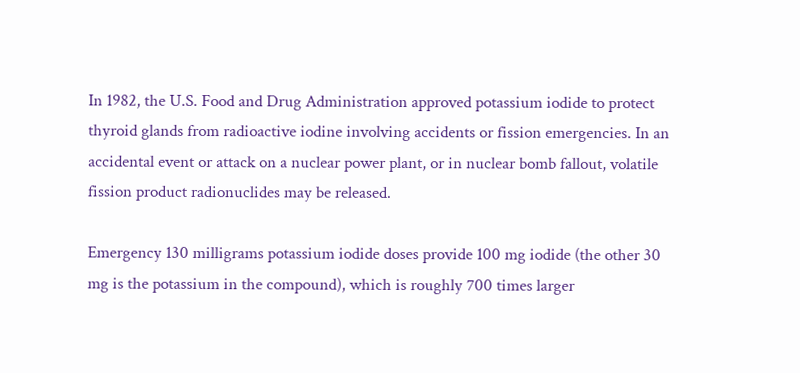In 1982, the U.S. Food and Drug Administration approved potassium iodide to protect thyroid glands from radioactive iodine involving accidents or fission emergencies. In an accidental event or attack on a nuclear power plant, or in nuclear bomb fallout, volatile fission product radionuclides may be released.

Emergency 130 milligrams potassium iodide doses provide 100 mg iodide (the other 30 mg is the potassium in the compound), which is roughly 700 times larger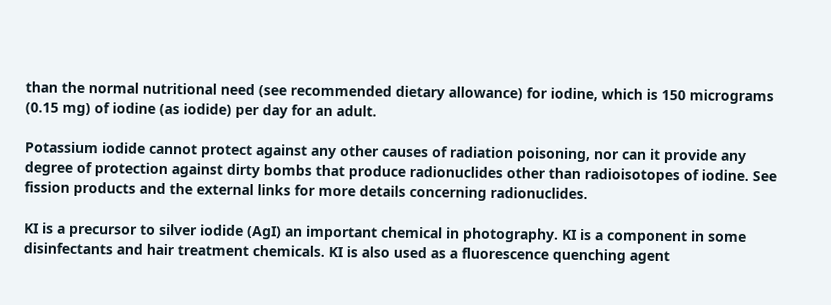than the normal nutritional need (see recommended dietary allowance) for iodine, which is 150 micrograms (0.15 mg) of iodine (as iodide) per day for an adult.

Potassium iodide cannot protect against any other causes of radiation poisoning, nor can it provide any degree of protection against dirty bombs that produce radionuclides other than radioisotopes of iodine. See fission products and the external links for more details concerning radionuclides.

KI is a precursor to silver iodide (AgI) an important chemical in photography. KI is a component in some disinfectants and hair treatment chemicals. KI is also used as a fluorescence quenching agent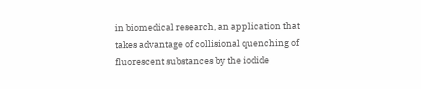in biomedical research, an application that takes advantage of collisional quenching of fluorescent substances by the iodide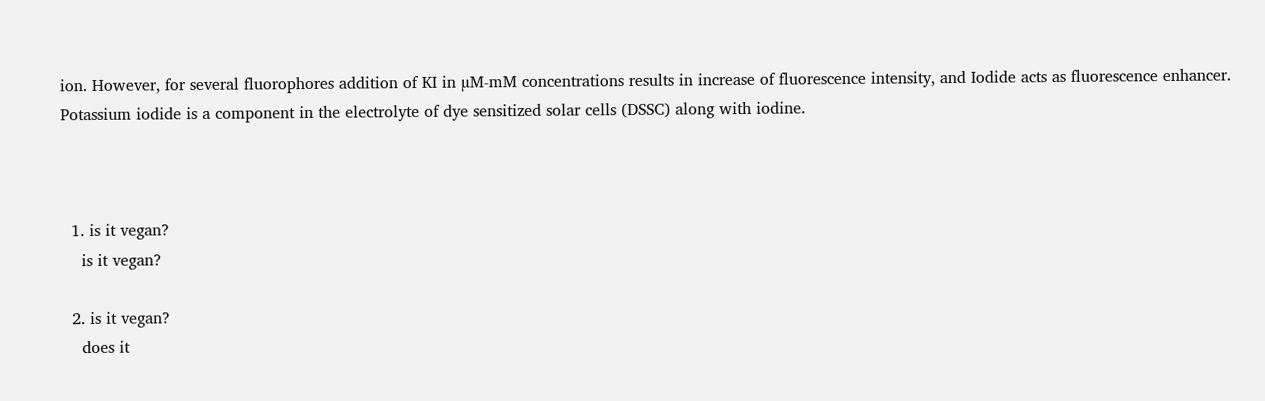ion. However, for several fluorophores addition of KI in µM-mM concentrations results in increase of fluorescence intensity, and Iodide acts as fluorescence enhancer. Potassium iodide is a component in the electrolyte of dye sensitized solar cells (DSSC) along with iodine.



  1. is it vegan?
    is it vegan?

  2. is it vegan?
    does it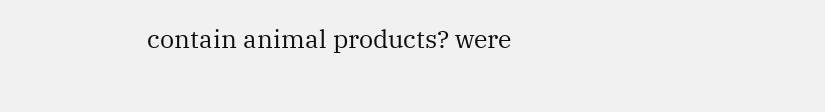contain animal products? were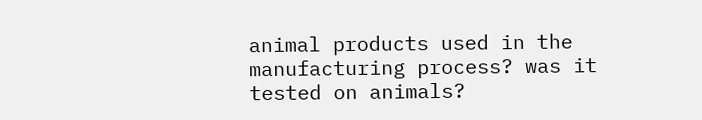animal products used in the manufacturing process? was it tested on animals?